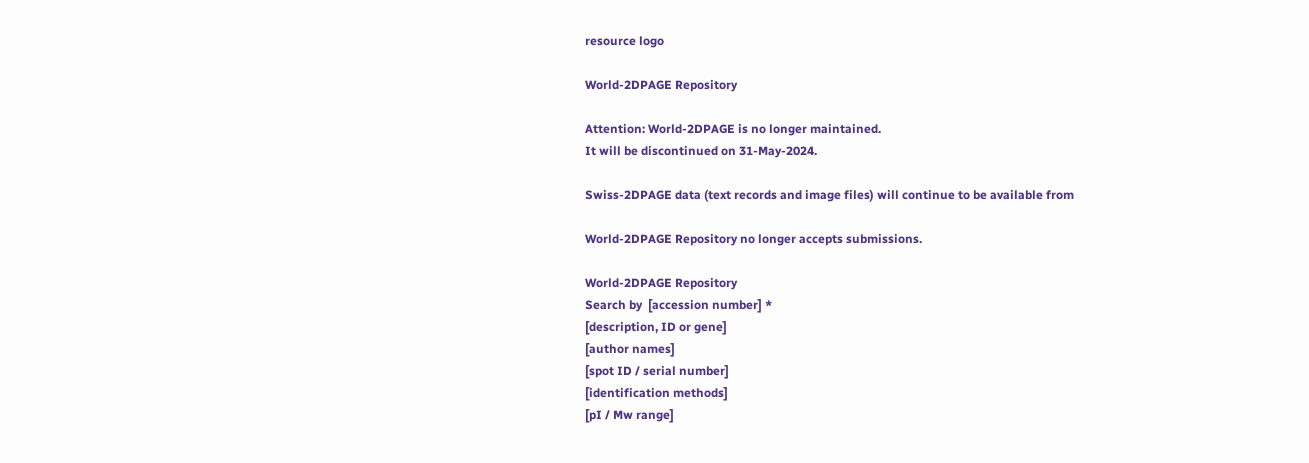resource logo

World-2DPAGE Repository

Attention: World-2DPAGE is no longer maintained.
It will be discontinued on 31-May-2024.

Swiss-2DPAGE data (text records and image files) will continue to be available from

World-2DPAGE Repository no longer accepts submissions.

World-2DPAGE Repository
Search by  [accession number] *
[description, ID or gene]
[author names]
[spot ID / serial number]
[identification methods]
[pI / Mw range]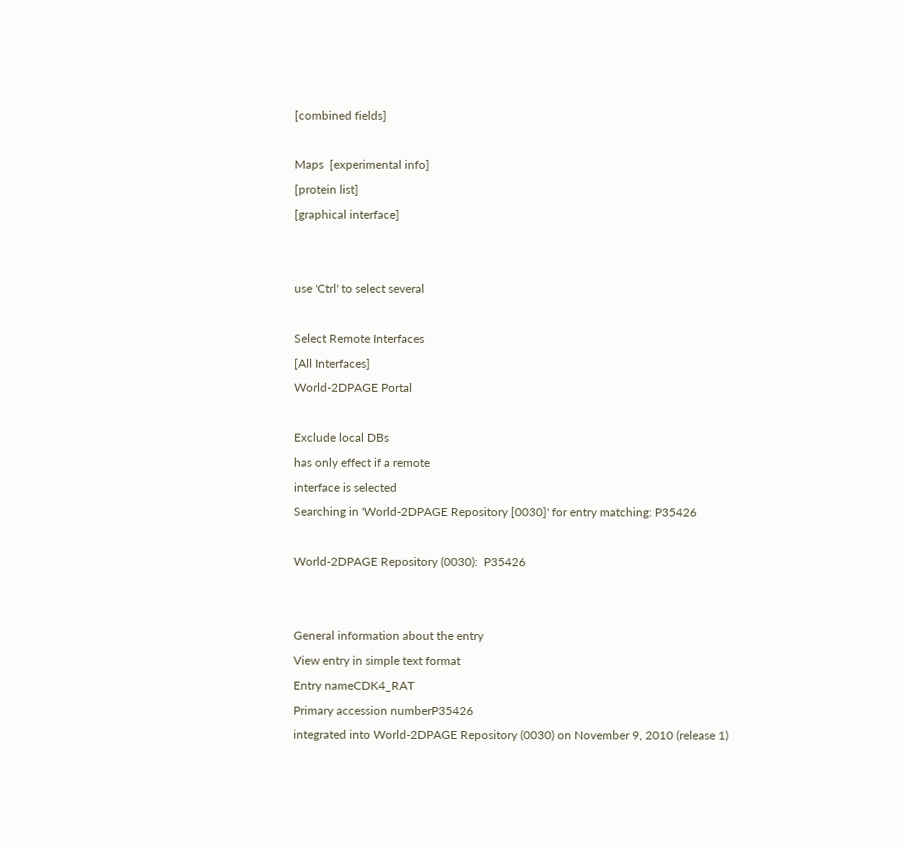[combined fields]

Maps  [experimental info]
[protein list]
[graphical interface]


use 'Ctrl' to select several

Select Remote Interfaces
[All Interfaces]
World-2DPAGE Portal

Exclude local DBs
has only effect if a remote
interface is selected
Searching in 'World-2DPAGE Repository [0030]' for entry matching: P35426

World-2DPAGE Repository (0030):  P35426


General information about the entry
View entry in simple text format
Entry nameCDK4_RAT
Primary accession numberP35426
integrated into World-2DPAGE Repository (0030) on November 9, 2010 (release 1)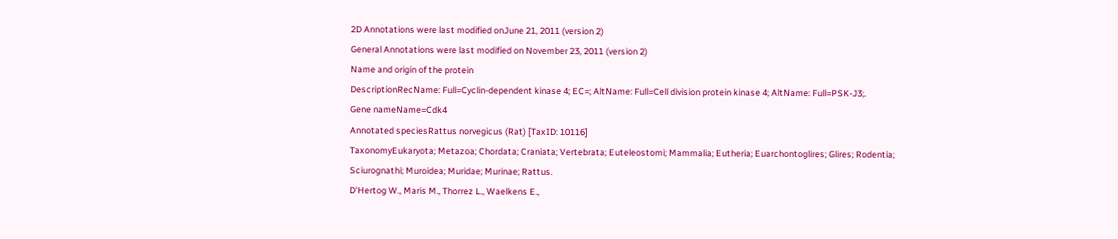2D Annotations were last modified onJune 21, 2011 (version 2)
General Annotations were last modified on November 23, 2011 (version 2)
Name and origin of the protein
DescriptionRecName: Full=Cyclin-dependent kinase 4; EC=; AltName: Full=Cell division protein kinase 4; AltName: Full=PSK-J3;.
Gene nameName=Cdk4
Annotated speciesRattus norvegicus (Rat) [TaxID: 10116]
TaxonomyEukaryota; Metazoa; Chordata; Craniata; Vertebrata; Euteleostomi; Mammalia; Eutheria; Euarchontoglires; Glires; Rodentia; Sciurognathi; Muroidea; Muridae; Murinae; Rattus.
D'Hertog W., Maris M., Thorrez L., Waelkens E.,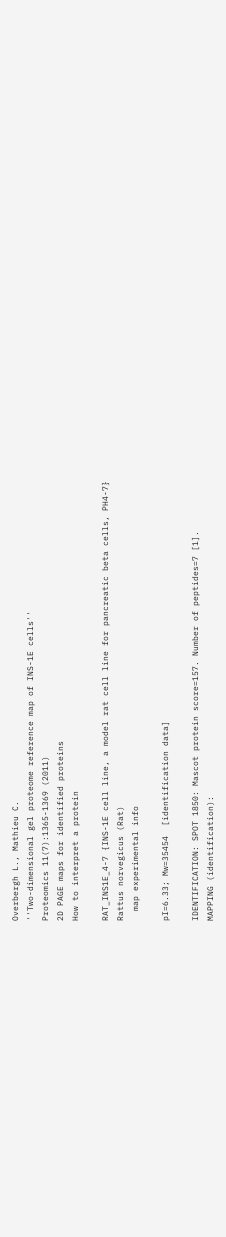Overbergh L., Mathieu C.
''Two-dimensional gel proteome reference map of INS-1E cells''
Proteomics 11(7):1365-1369 (2011)
2D PAGE maps for identified proteins
How to interpret a protein

RAT_INS1E_4-7 {INS-1E cell line, a model rat cell line for pancreatic beta cells, PH4-7}
Rattus norvegicus (Rat)
  map experimental info

pI=6.33; Mw=35454  [identification data]

IDENTIFICATION: SPOT 1850: Mascot protein score=157. Number of peptides=7 [1].
MAPPING (identification):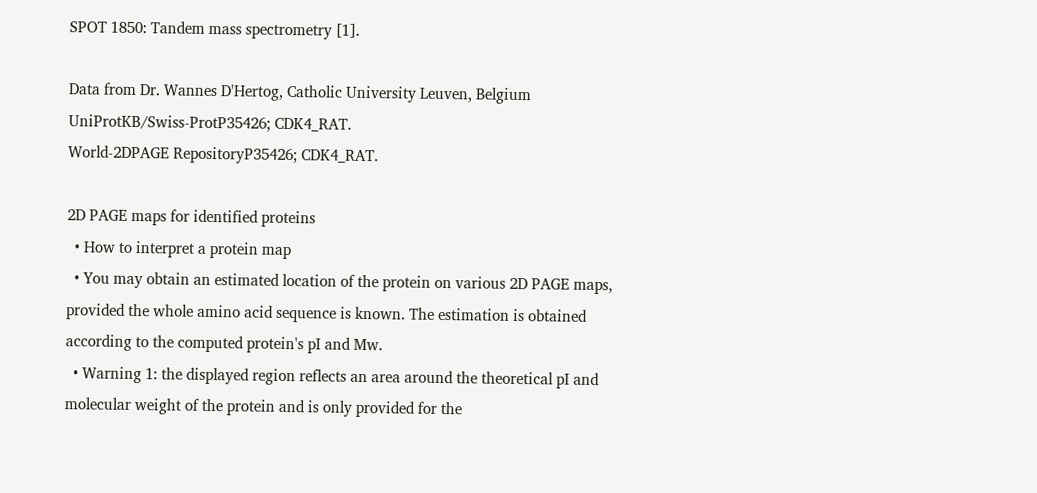SPOT 1850: Tandem mass spectrometry [1].

Data from Dr. Wannes D'Hertog, Catholic University Leuven, Belgium
UniProtKB/Swiss-ProtP35426; CDK4_RAT.
World-2DPAGE RepositoryP35426; CDK4_RAT.

2D PAGE maps for identified proteins
  • How to interpret a protein map
  • You may obtain an estimated location of the protein on various 2D PAGE maps, provided the whole amino acid sequence is known. The estimation is obtained according to the computed protein's pI and Mw.
  • Warning 1: the displayed region reflects an area around the theoretical pI and molecular weight of the protein and is only provided for the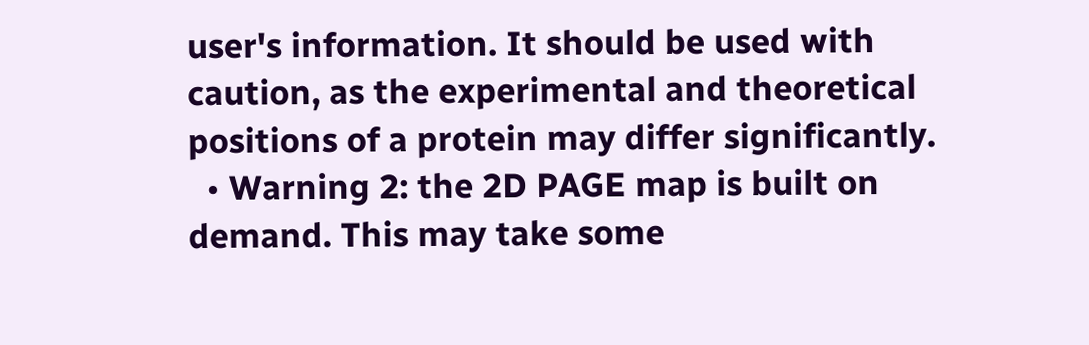user's information. It should be used with caution, as the experimental and theoretical positions of a protein may differ significantly.
  • Warning 2: the 2D PAGE map is built on demand. This may take some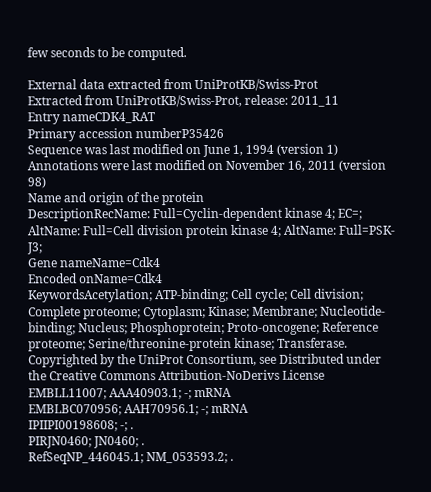few seconds to be computed.

External data extracted from UniProtKB/Swiss-Prot
Extracted from UniProtKB/Swiss-Prot, release: 2011_11
Entry nameCDK4_RAT
Primary accession numberP35426
Sequence was last modified on June 1, 1994 (version 1)
Annotations were last modified on November 16, 2011 (version 98)
Name and origin of the protein
DescriptionRecName: Full=Cyclin-dependent kinase 4; EC=; AltName: Full=Cell division protein kinase 4; AltName: Full=PSK-J3;
Gene nameName=Cdk4
Encoded onName=Cdk4
KeywordsAcetylation; ATP-binding; Cell cycle; Cell division; Complete proteome; Cytoplasm; Kinase; Membrane; Nucleotide-binding; Nucleus; Phosphoprotein; Proto-oncogene; Reference proteome; Serine/threonine-protein kinase; Transferase.
Copyrighted by the UniProt Consortium, see Distributed under the Creative Commons Attribution-NoDerivs License
EMBLL11007; AAA40903.1; -; mRNA
EMBLBC070956; AAH70956.1; -; mRNA
IPIIPI00198608; -; .
PIRJN0460; JN0460; .
RefSeqNP_446045.1; NM_053593.2; .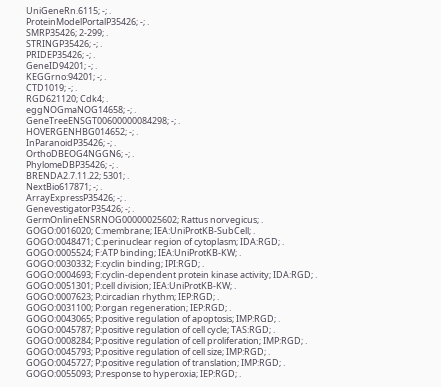UniGeneRn.6115; -; .
ProteinModelPortalP35426; -; .
SMRP35426; 2-299; .
STRINGP35426; -; .
PRIDEP35426; -; .
GeneID94201; -; .
KEGGrno:94201; -; .
CTD1019; -; .
RGD621120; Cdk4; .
eggNOGmaNOG14658; -; .
GeneTreeENSGT00600000084298; -; .
HOVERGENHBG014652; -; .
InParanoidP35426; -; .
OrthoDBEOG4NGGN6; -; .
PhylomeDBP35426; -; .
BRENDA2.7.11.22; 5301; .
NextBio617871; -; .
ArrayExpressP35426; -; .
GenevestigatorP35426; -; .
GermOnlineENSRNOG00000025602; Rattus norvegicus; .
GOGO:0016020; C:membrane; IEA:UniProtKB-SubCell; .
GOGO:0048471; C:perinuclear region of cytoplasm; IDA:RGD; .
GOGO:0005524; F:ATP binding; IEA:UniProtKB-KW; .
GOGO:0030332; F:cyclin binding; IPI:RGD; .
GOGO:0004693; F:cyclin-dependent protein kinase activity; IDA:RGD; .
GOGO:0051301; P:cell division; IEA:UniProtKB-KW; .
GOGO:0007623; P:circadian rhythm; IEP:RGD; .
GOGO:0031100; P:organ regeneration; IEP:RGD; .
GOGO:0043065; P:positive regulation of apoptosis; IMP:RGD; .
GOGO:0045787; P:positive regulation of cell cycle; TAS:RGD; .
GOGO:0008284; P:positive regulation of cell proliferation; IMP:RGD; .
GOGO:0045793; P:positive regulation of cell size; IMP:RGD; .
GOGO:0045727; P:positive regulation of translation; IMP:RGD; .
GOGO:0055093; P:response to hyperoxia; IEP:RGD; .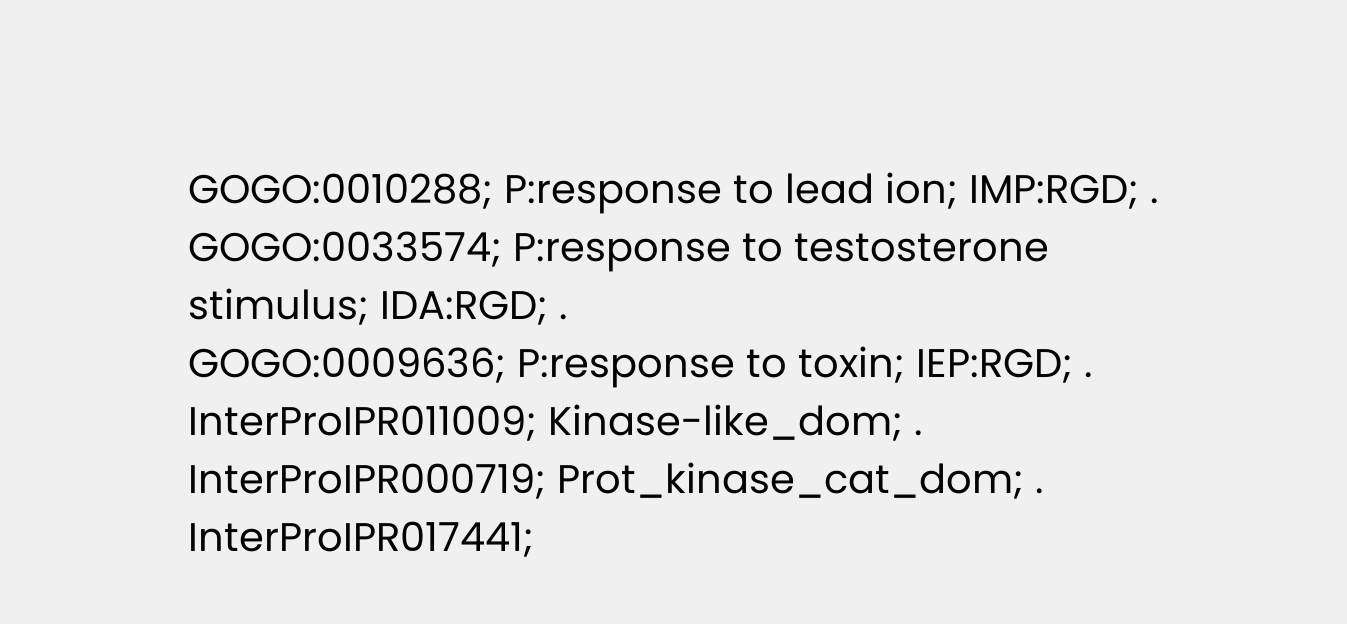GOGO:0010288; P:response to lead ion; IMP:RGD; .
GOGO:0033574; P:response to testosterone stimulus; IDA:RGD; .
GOGO:0009636; P:response to toxin; IEP:RGD; .
InterProIPR011009; Kinase-like_dom; .
InterProIPR000719; Prot_kinase_cat_dom; .
InterProIPR017441;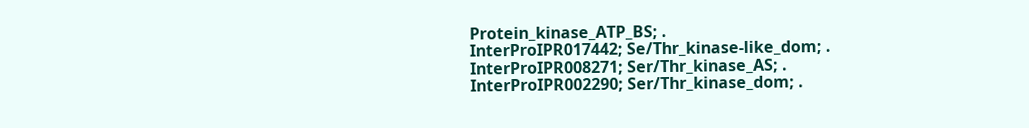Protein_kinase_ATP_BS; .
InterProIPR017442; Se/Thr_kinase-like_dom; .
InterProIPR008271; Ser/Thr_kinase_AS; .
InterProIPR002290; Ser/Thr_kinase_dom; .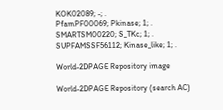KOK02089; -; .
PfamPF00069; Pkinase; 1; .
SMARTSM00220; S_TKc; 1; .
SUPFAMSSF56112; Kinase_like; 1; .

World-2DPAGE Repository image

World-2DPAGE Repository (search AC)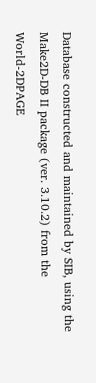Database constructed and maintained by SIB, using the Make2D-DB II package (ver. 3.10.2) from the World-2DPAGE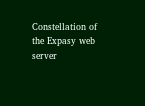Constellation of the Expasy web server